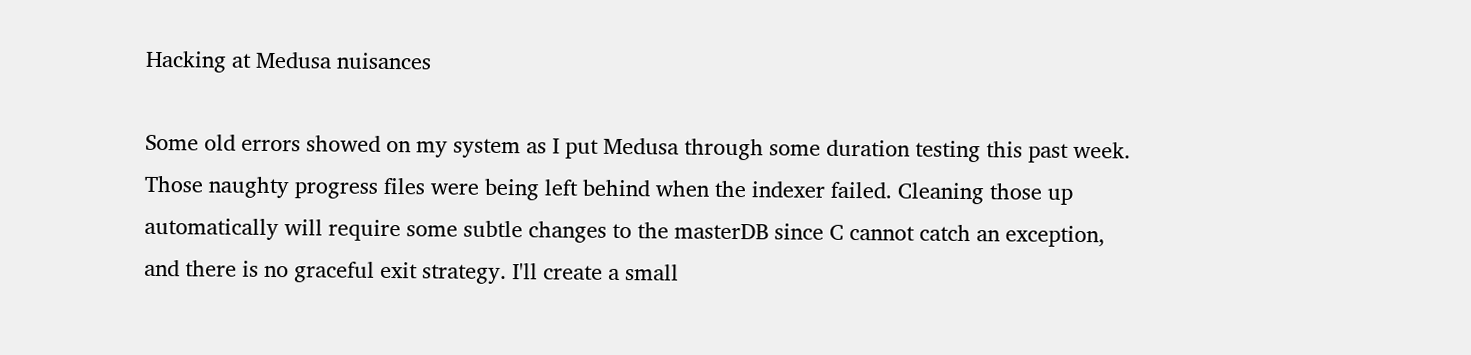Hacking at Medusa nuisances

Some old errors showed on my system as I put Medusa through some duration testing this past week. Those naughty progress files were being left behind when the indexer failed. Cleaning those up automatically will require some subtle changes to the masterDB since C cannot catch an exception, and there is no graceful exit strategy. I'll create a small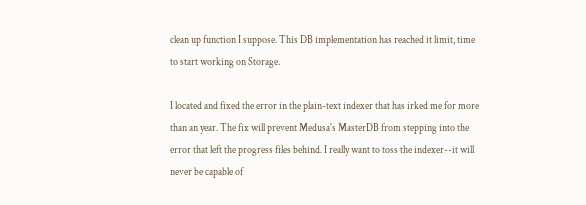clean up function I suppose. This DB implementation has reached it limit, time to start working on Storage.

I located and fixed the error in the plain-text indexer that has irked me for more than an year. The fix will prevent Medusa's MasterDB from stepping into the error that left the progress files behind. I really want to toss the indexer--it will never be capable of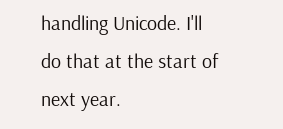handling Unicode. I'll do that at the start of next year.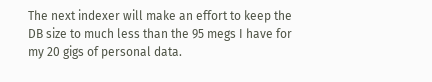The next indexer will make an effort to keep the DB size to much less than the 95 megs I have for my 20 gigs of personal data.